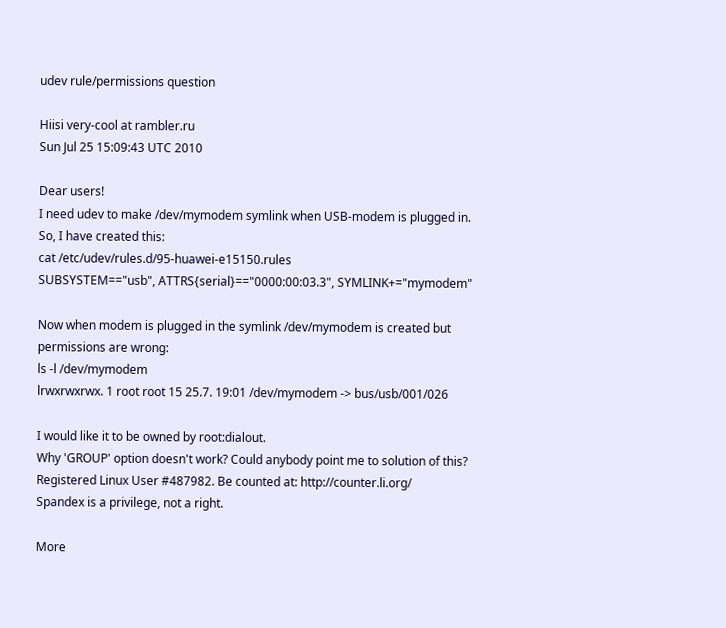udev rule/permissions question

Hiisi very-cool at rambler.ru
Sun Jul 25 15:09:43 UTC 2010

Dear users!
I need udev to make /dev/mymodem symlink when USB-modem is plugged in.
So, I have created this:
cat /etc/udev/rules.d/95-huawei-e15150.rules
SUBSYSTEM=="usb", ATTRS{serial}=="0000:00:03.3", SYMLINK+="mymodem"

Now when modem is plugged in the symlink /dev/mymodem is created but
permissions are wrong:
ls -l /dev/mymodem
lrwxrwxrwx. 1 root root 15 25.7. 19:01 /dev/mymodem -> bus/usb/001/026

I would like it to be owned by root:dialout.
Why 'GROUP' option doesn't work? Could anybody point me to solution of this?
Registered Linux User #487982. Be counted at: http://counter.li.org/
Spandex is a privilege, not a right.

More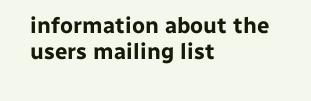information about the users mailing list